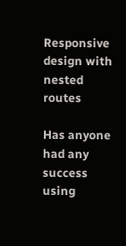Responsive design with nested routes

Has anyone had any success using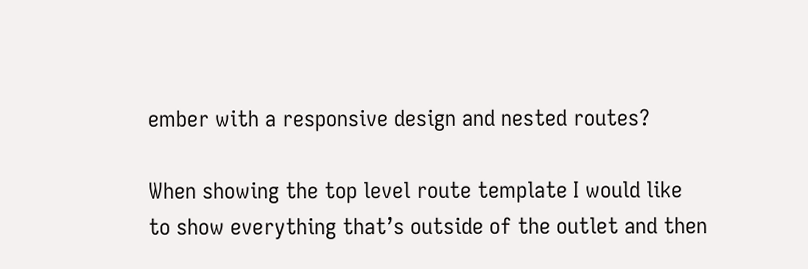ember with a responsive design and nested routes?

When showing the top level route template I would like to show everything that’s outside of the outlet and then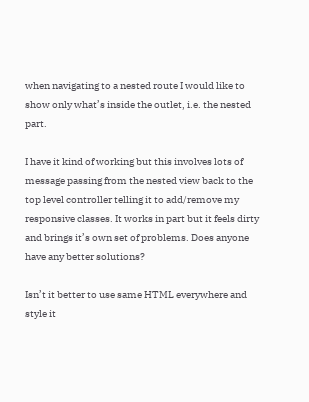when navigating to a nested route I would like to show only what’s inside the outlet, i.e. the nested part.

I have it kind of working but this involves lots of message passing from the nested view back to the top level controller telling it to add/remove my responsive classes. It works in part but it feels dirty and brings it’s own set of problems. Does anyone have any better solutions?

Isn’t it better to use same HTML everywhere and style it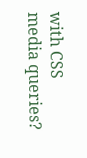with CSS media queries?